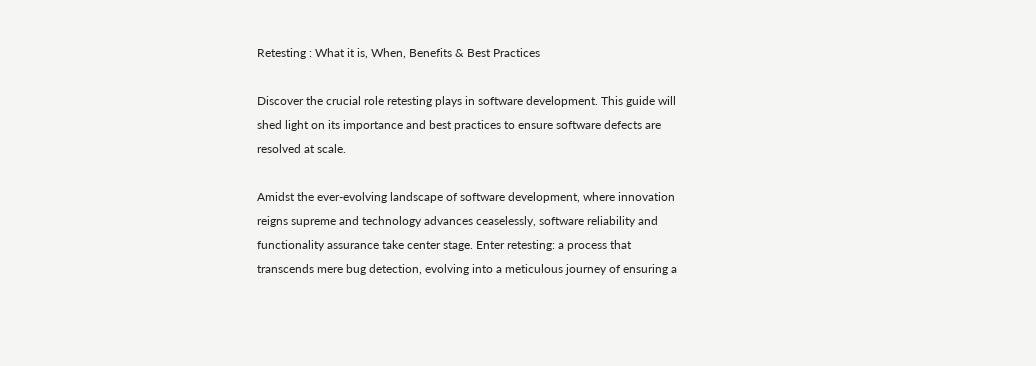Retesting : What it is, When, Benefits & Best Practices

Discover the crucial role retesting plays in software development. This guide will shed light on its importance and best practices to ensure software defects are resolved at scale.

Amidst the ever-evolving landscape of software development, where innovation reigns supreme and technology advances ceaselessly, software reliability and functionality assurance take center stage. Enter retesting: a process that transcends mere bug detection, evolving into a meticulous journey of ensuring a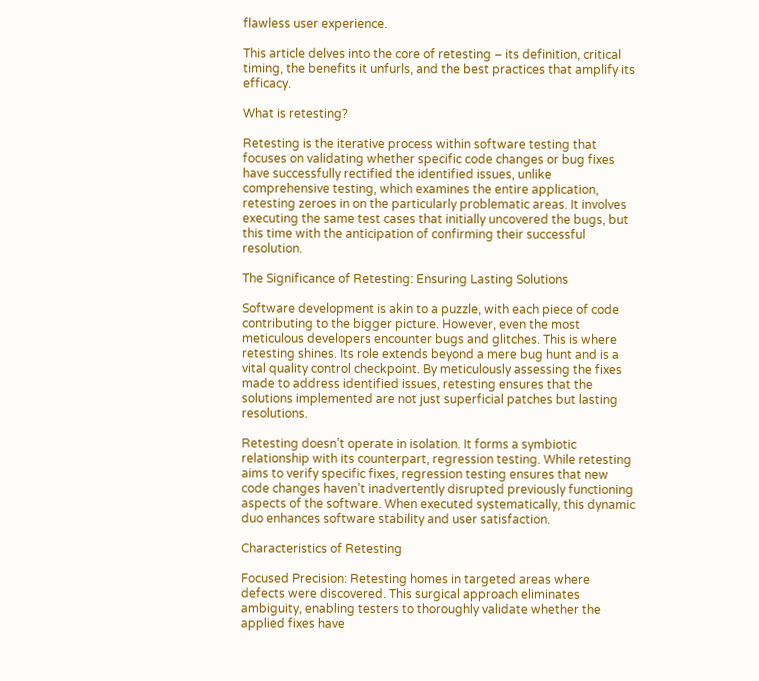flawless user experience.

This article delves into the core of retesting – its definition, critical timing, the benefits it unfurls, and the best practices that amplify its efficacy.

What is retesting?

Retesting is the iterative process within software testing that focuses on validating whether specific code changes or bug fixes have successfully rectified the identified issues, unlike comprehensive testing, which examines the entire application, retesting zeroes in on the particularly problematic areas. It involves executing the same test cases that initially uncovered the bugs, but this time with the anticipation of confirming their successful resolution.

The Significance of Retesting: Ensuring Lasting Solutions

Software development is akin to a puzzle, with each piece of code contributing to the bigger picture. However, even the most meticulous developers encounter bugs and glitches. This is where retesting shines. Its role extends beyond a mere bug hunt and is a vital quality control checkpoint. By meticulously assessing the fixes made to address identified issues, retesting ensures that the solutions implemented are not just superficial patches but lasting resolutions.

Retesting doesn’t operate in isolation. It forms a symbiotic relationship with its counterpart, regression testing. While retesting aims to verify specific fixes, regression testing ensures that new code changes haven’t inadvertently disrupted previously functioning aspects of the software. When executed systematically, this dynamic duo enhances software stability and user satisfaction.

Characteristics of Retesting

Focused Precision: Retesting homes in targeted areas where defects were discovered. This surgical approach eliminates ambiguity, enabling testers to thoroughly validate whether the applied fixes have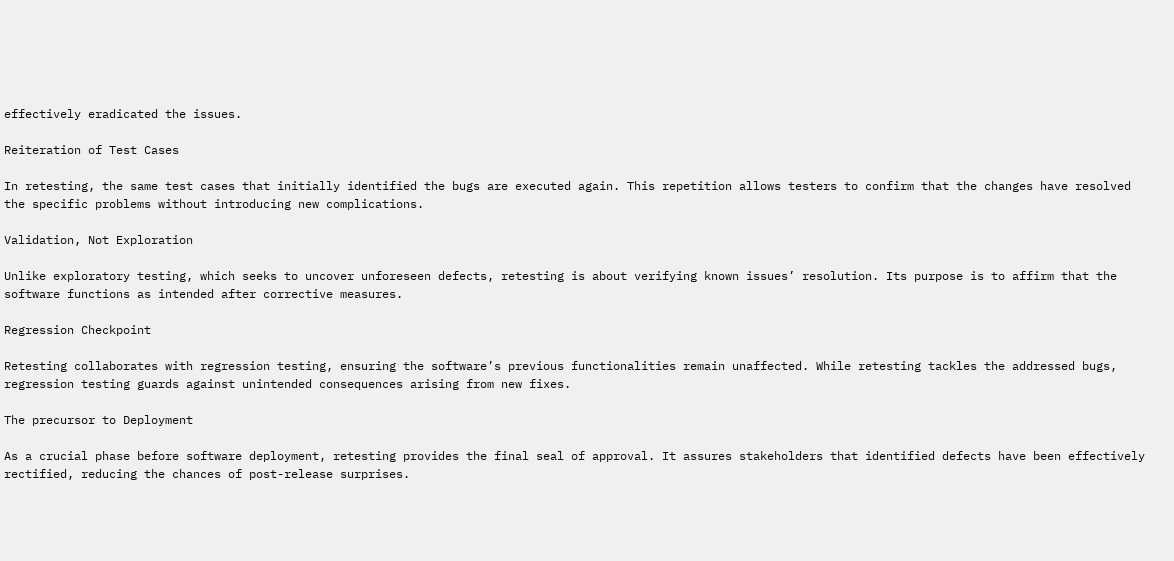effectively eradicated the issues.

Reiteration of Test Cases

In retesting, the same test cases that initially identified the bugs are executed again. This repetition allows testers to confirm that the changes have resolved the specific problems without introducing new complications.

Validation, Not Exploration

Unlike exploratory testing, which seeks to uncover unforeseen defects, retesting is about verifying known issues’ resolution. Its purpose is to affirm that the software functions as intended after corrective measures.

Regression Checkpoint

Retesting collaborates with regression testing, ensuring the software’s previous functionalities remain unaffected. While retesting tackles the addressed bugs, regression testing guards against unintended consequences arising from new fixes.

The precursor to Deployment

As a crucial phase before software deployment, retesting provides the final seal of approval. It assures stakeholders that identified defects have been effectively rectified, reducing the chances of post-release surprises.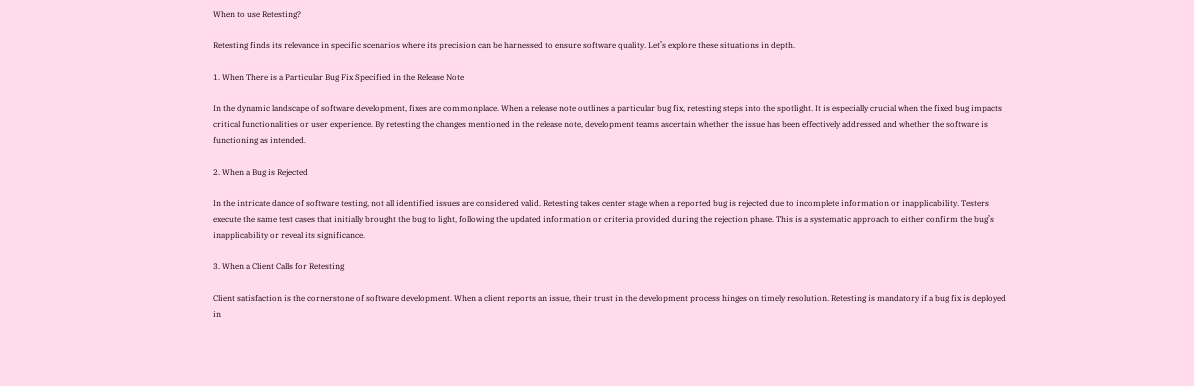When to use Retesting?

Retesting finds its relevance in specific scenarios where its precision can be harnessed to ensure software quality. Let’s explore these situations in depth.

1. When There is a Particular Bug Fix Specified in the Release Note

In the dynamic landscape of software development, fixes are commonplace. When a release note outlines a particular bug fix, retesting steps into the spotlight. It is especially crucial when the fixed bug impacts critical functionalities or user experience. By retesting the changes mentioned in the release note, development teams ascertain whether the issue has been effectively addressed and whether the software is functioning as intended.

2. When a Bug is Rejected

In the intricate dance of software testing, not all identified issues are considered valid. Retesting takes center stage when a reported bug is rejected due to incomplete information or inapplicability. Testers execute the same test cases that initially brought the bug to light, following the updated information or criteria provided during the rejection phase. This is a systematic approach to either confirm the bug’s inapplicability or reveal its significance.

3. When a Client Calls for Retesting

Client satisfaction is the cornerstone of software development. When a client reports an issue, their trust in the development process hinges on timely resolution. Retesting is mandatory if a bug fix is deployed in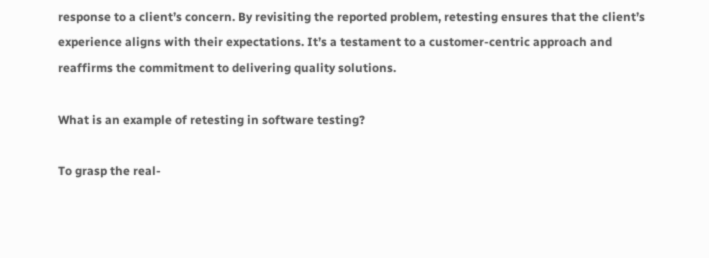response to a client’s concern. By revisiting the reported problem, retesting ensures that the client’s experience aligns with their expectations. It’s a testament to a customer-centric approach and reaffirms the commitment to delivering quality solutions.

What is an example of retesting in software testing?

To grasp the real-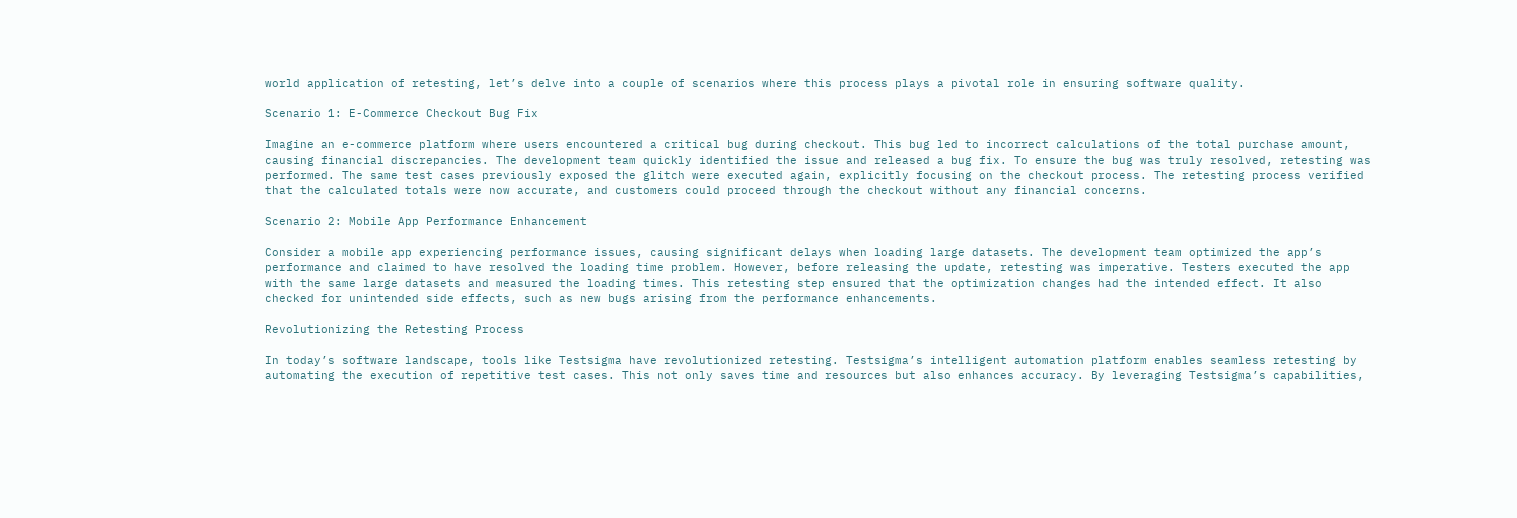world application of retesting, let’s delve into a couple of scenarios where this process plays a pivotal role in ensuring software quality.

Scenario 1: E-Commerce Checkout Bug Fix

Imagine an e-commerce platform where users encountered a critical bug during checkout. This bug led to incorrect calculations of the total purchase amount, causing financial discrepancies. The development team quickly identified the issue and released a bug fix. To ensure the bug was truly resolved, retesting was performed. The same test cases previously exposed the glitch were executed again, explicitly focusing on the checkout process. The retesting process verified that the calculated totals were now accurate, and customers could proceed through the checkout without any financial concerns.

Scenario 2: Mobile App Performance Enhancement

Consider a mobile app experiencing performance issues, causing significant delays when loading large datasets. The development team optimized the app’s performance and claimed to have resolved the loading time problem. However, before releasing the update, retesting was imperative. Testers executed the app with the same large datasets and measured the loading times. This retesting step ensured that the optimization changes had the intended effect. It also checked for unintended side effects, such as new bugs arising from the performance enhancements.

Revolutionizing the Retesting Process

In today’s software landscape, tools like Testsigma have revolutionized retesting. Testsigma’s intelligent automation platform enables seamless retesting by automating the execution of repetitive test cases. This not only saves time and resources but also enhances accuracy. By leveraging Testsigma’s capabilities,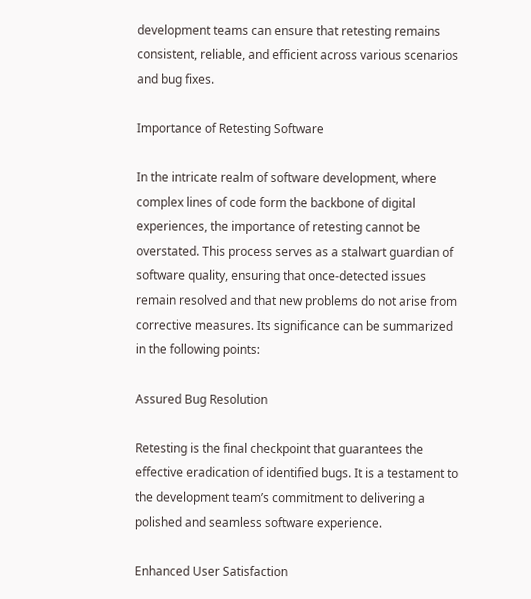development teams can ensure that retesting remains consistent, reliable, and efficient across various scenarios and bug fixes.

Importance of Retesting Software

In the intricate realm of software development, where complex lines of code form the backbone of digital experiences, the importance of retesting cannot be overstated. This process serves as a stalwart guardian of software quality, ensuring that once-detected issues remain resolved and that new problems do not arise from corrective measures. Its significance can be summarized in the following points:

Assured Bug Resolution

Retesting is the final checkpoint that guarantees the effective eradication of identified bugs. It is a testament to the development team’s commitment to delivering a polished and seamless software experience.

Enhanced User Satisfaction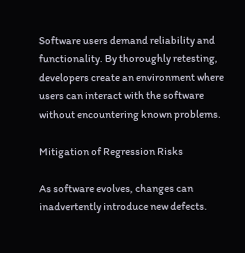Software users demand reliability and functionality. By thoroughly retesting, developers create an environment where users can interact with the software without encountering known problems.

Mitigation of Regression Risks

As software evolves, changes can inadvertently introduce new defects.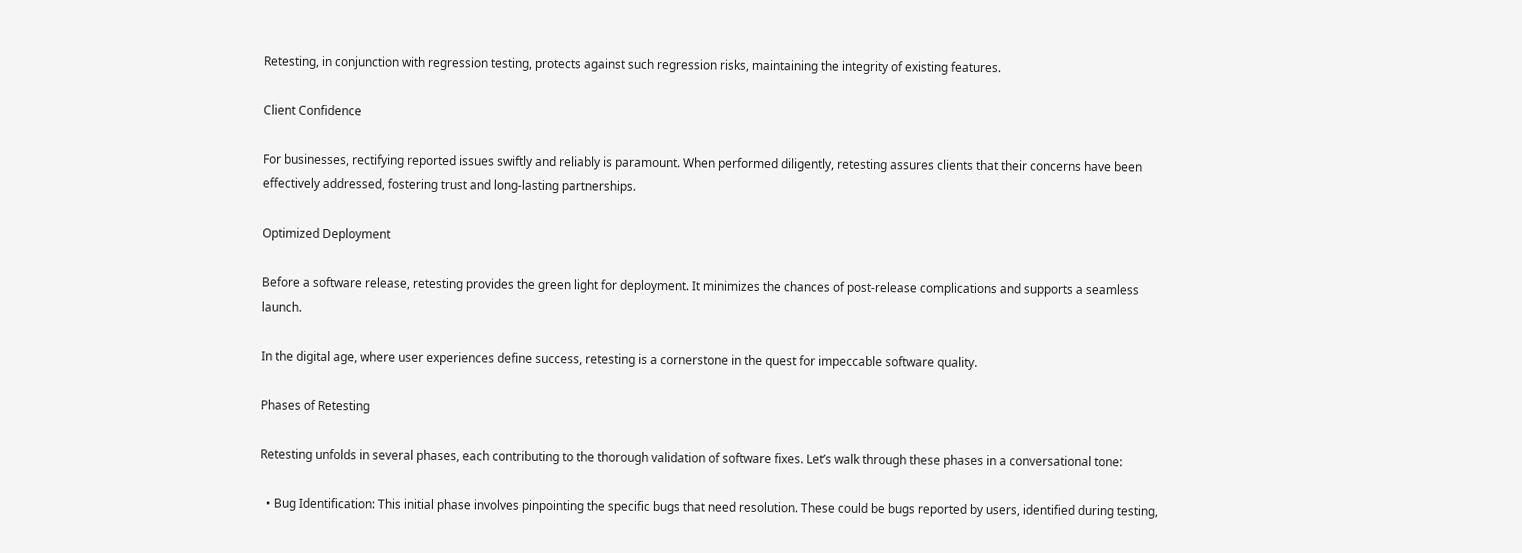Retesting, in conjunction with regression testing, protects against such regression risks, maintaining the integrity of existing features.

Client Confidence

For businesses, rectifying reported issues swiftly and reliably is paramount. When performed diligently, retesting assures clients that their concerns have been effectively addressed, fostering trust and long-lasting partnerships.

Optimized Deployment

Before a software release, retesting provides the green light for deployment. It minimizes the chances of post-release complications and supports a seamless launch.

In the digital age, where user experiences define success, retesting is a cornerstone in the quest for impeccable software quality.

Phases of Retesting

Retesting unfolds in several phases, each contributing to the thorough validation of software fixes. Let’s walk through these phases in a conversational tone:

  • Bug Identification: This initial phase involves pinpointing the specific bugs that need resolution. These could be bugs reported by users, identified during testing,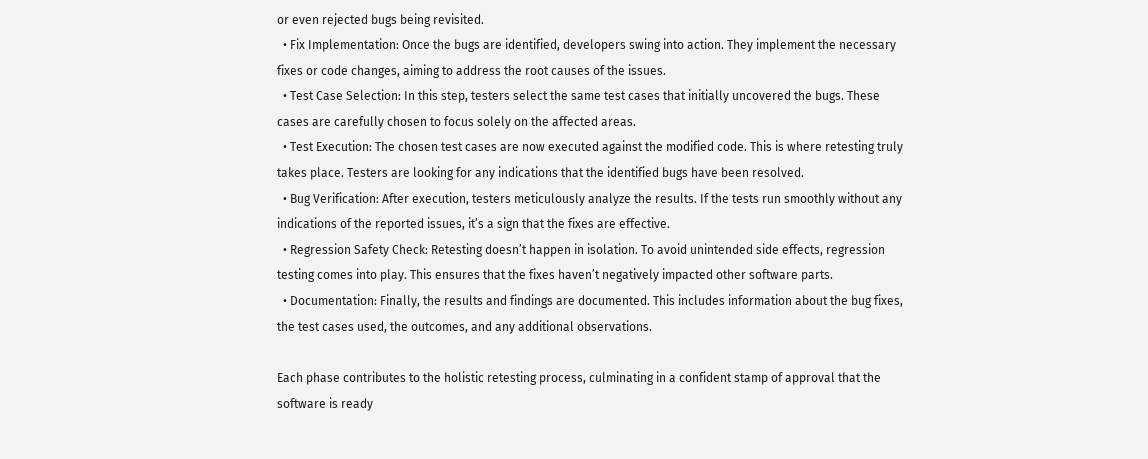or even rejected bugs being revisited.
  • Fix Implementation: Once the bugs are identified, developers swing into action. They implement the necessary fixes or code changes, aiming to address the root causes of the issues.
  • Test Case Selection: In this step, testers select the same test cases that initially uncovered the bugs. These cases are carefully chosen to focus solely on the affected areas.
  • Test Execution: The chosen test cases are now executed against the modified code. This is where retesting truly takes place. Testers are looking for any indications that the identified bugs have been resolved.
  • Bug Verification: After execution, testers meticulously analyze the results. If the tests run smoothly without any indications of the reported issues, it’s a sign that the fixes are effective.
  • Regression Safety Check: Retesting doesn’t happen in isolation. To avoid unintended side effects, regression testing comes into play. This ensures that the fixes haven’t negatively impacted other software parts.
  • Documentation: Finally, the results and findings are documented. This includes information about the bug fixes, the test cases used, the outcomes, and any additional observations.

Each phase contributes to the holistic retesting process, culminating in a confident stamp of approval that the software is ready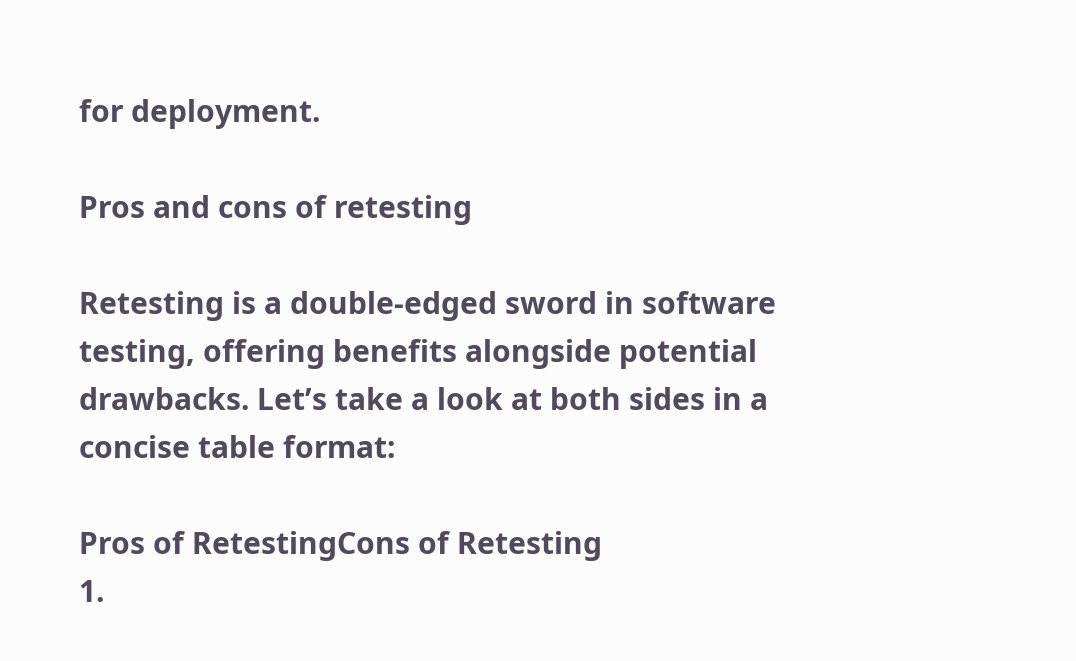for deployment.

Pros and cons of retesting

Retesting is a double-edged sword in software testing, offering benefits alongside potential drawbacks. Let’s take a look at both sides in a concise table format:

Pros of RetestingCons of Retesting
1.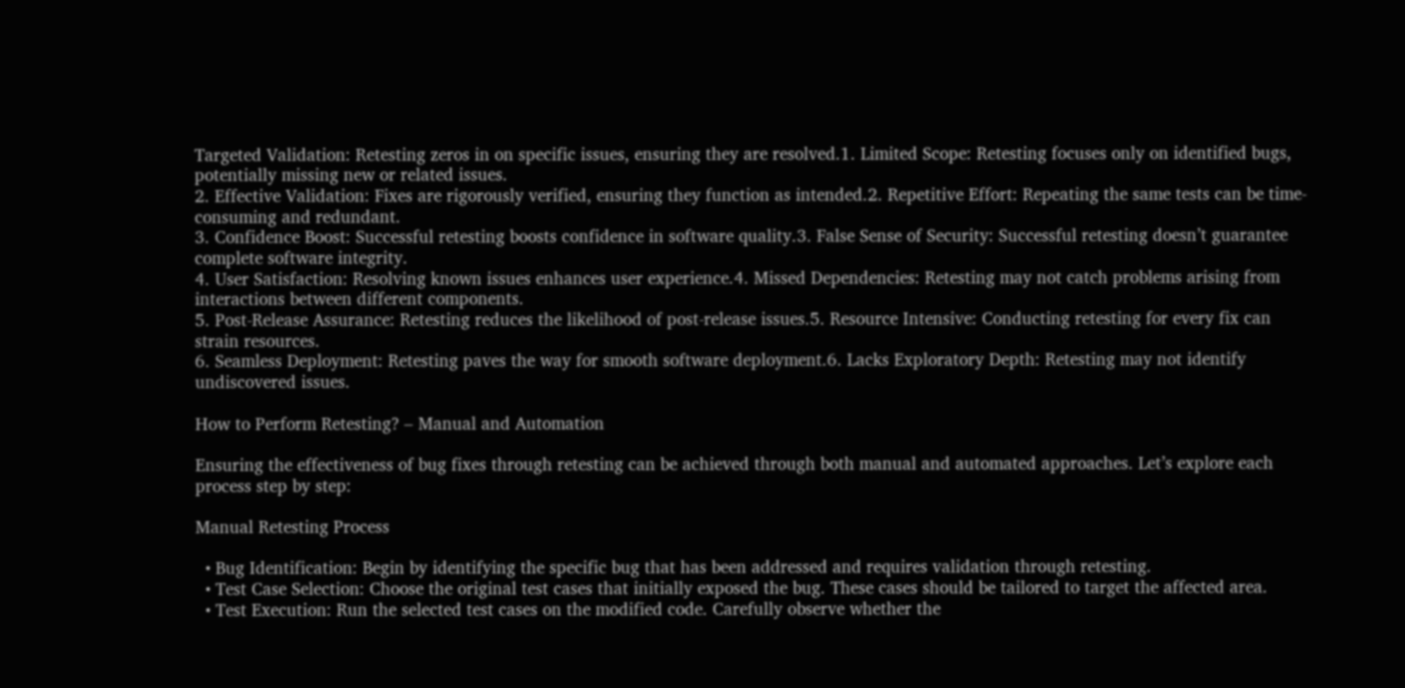Targeted Validation: Retesting zeros in on specific issues, ensuring they are resolved.1. Limited Scope: Retesting focuses only on identified bugs, potentially missing new or related issues.
2. Effective Validation: Fixes are rigorously verified, ensuring they function as intended.2. Repetitive Effort: Repeating the same tests can be time-consuming and redundant.
3. Confidence Boost: Successful retesting boosts confidence in software quality.3. False Sense of Security: Successful retesting doesn’t guarantee complete software integrity.
4. User Satisfaction: Resolving known issues enhances user experience.4. Missed Dependencies: Retesting may not catch problems arising from interactions between different components.
5. Post-Release Assurance: Retesting reduces the likelihood of post-release issues.5. Resource Intensive: Conducting retesting for every fix can strain resources.
6. Seamless Deployment: Retesting paves the way for smooth software deployment.6. Lacks Exploratory Depth: Retesting may not identify undiscovered issues.

How to Perform Retesting? – Manual and Automation

Ensuring the effectiveness of bug fixes through retesting can be achieved through both manual and automated approaches. Let’s explore each process step by step:

Manual Retesting Process

  • Bug Identification: Begin by identifying the specific bug that has been addressed and requires validation through retesting.
  • Test Case Selection: Choose the original test cases that initially exposed the bug. These cases should be tailored to target the affected area.
  • Test Execution: Run the selected test cases on the modified code. Carefully observe whether the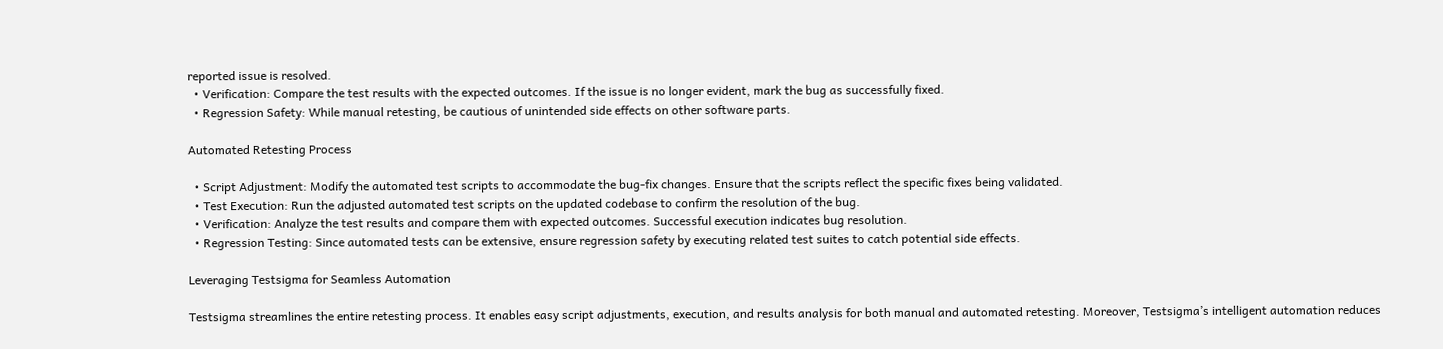reported issue is resolved.
  • Verification: Compare the test results with the expected outcomes. If the issue is no longer evident, mark the bug as successfully fixed.
  • Regression Safety: While manual retesting, be cautious of unintended side effects on other software parts.

Automated Retesting Process

  • Script Adjustment: Modify the automated test scripts to accommodate the bug-fix changes. Ensure that the scripts reflect the specific fixes being validated.
  • Test Execution: Run the adjusted automated test scripts on the updated codebase to confirm the resolution of the bug.
  • Verification: Analyze the test results and compare them with expected outcomes. Successful execution indicates bug resolution.
  • Regression Testing: Since automated tests can be extensive, ensure regression safety by executing related test suites to catch potential side effects.

Leveraging Testsigma for Seamless Automation

Testsigma streamlines the entire retesting process. It enables easy script adjustments, execution, and results analysis for both manual and automated retesting. Moreover, Testsigma’s intelligent automation reduces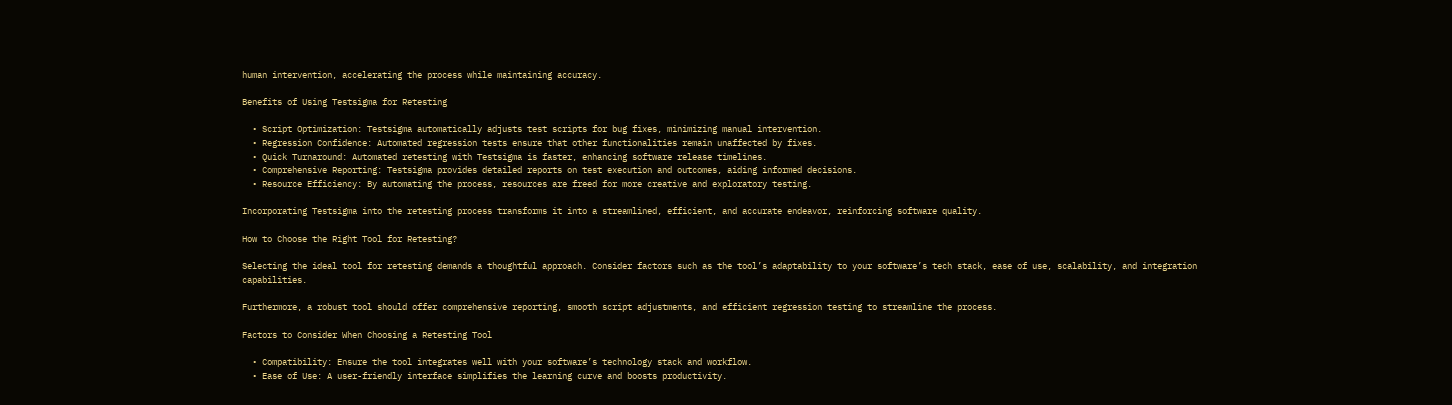human intervention, accelerating the process while maintaining accuracy.

Benefits of Using Testsigma for Retesting

  • Script Optimization: Testsigma automatically adjusts test scripts for bug fixes, minimizing manual intervention.
  • Regression Confidence: Automated regression tests ensure that other functionalities remain unaffected by fixes.
  • Quick Turnaround: Automated retesting with Testsigma is faster, enhancing software release timelines.
  • Comprehensive Reporting: Testsigma provides detailed reports on test execution and outcomes, aiding informed decisions.
  • Resource Efficiency: By automating the process, resources are freed for more creative and exploratory testing.

Incorporating Testsigma into the retesting process transforms it into a streamlined, efficient, and accurate endeavor, reinforcing software quality.

How to Choose the Right Tool for Retesting?

Selecting the ideal tool for retesting demands a thoughtful approach. Consider factors such as the tool’s adaptability to your software’s tech stack, ease of use, scalability, and integration capabilities.

Furthermore, a robust tool should offer comprehensive reporting, smooth script adjustments, and efficient regression testing to streamline the process.

Factors to Consider When Choosing a Retesting Tool

  • Compatibility: Ensure the tool integrates well with your software’s technology stack and workflow.
  • Ease of Use: A user-friendly interface simplifies the learning curve and boosts productivity.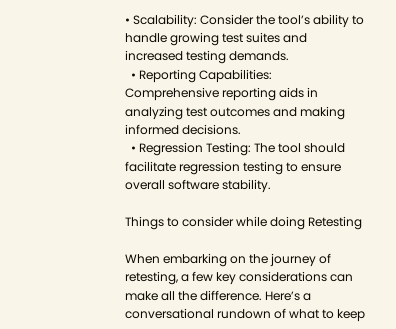• Scalability: Consider the tool’s ability to handle growing test suites and increased testing demands.
  • Reporting Capabilities: Comprehensive reporting aids in analyzing test outcomes and making informed decisions.
  • Regression Testing: The tool should facilitate regression testing to ensure overall software stability.

Things to consider while doing Retesting

When embarking on the journey of retesting, a few key considerations can make all the difference. Here’s a conversational rundown of what to keep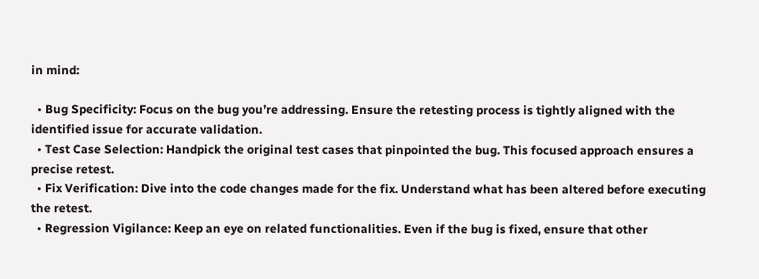in mind:

  • Bug Specificity: Focus on the bug you’re addressing. Ensure the retesting process is tightly aligned with the identified issue for accurate validation.
  • Test Case Selection: Handpick the original test cases that pinpointed the bug. This focused approach ensures a precise retest.
  • Fix Verification: Dive into the code changes made for the fix. Understand what has been altered before executing the retest.
  • Regression Vigilance: Keep an eye on related functionalities. Even if the bug is fixed, ensure that other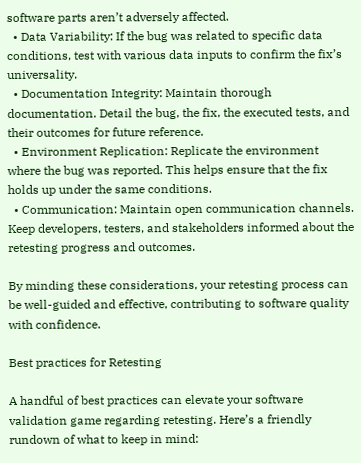software parts aren’t adversely affected.
  • Data Variability: If the bug was related to specific data conditions, test with various data inputs to confirm the fix’s universality.
  • Documentation Integrity: Maintain thorough documentation. Detail the bug, the fix, the executed tests, and their outcomes for future reference.
  • Environment Replication: Replicate the environment where the bug was reported. This helps ensure that the fix holds up under the same conditions.
  • Communication: Maintain open communication channels. Keep developers, testers, and stakeholders informed about the retesting progress and outcomes.

By minding these considerations, your retesting process can be well-guided and effective, contributing to software quality with confidence.

Best practices for Retesting

A handful of best practices can elevate your software validation game regarding retesting. Here’s a friendly rundown of what to keep in mind: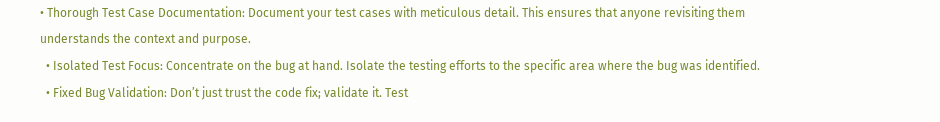• Thorough Test Case Documentation: Document your test cases with meticulous detail. This ensures that anyone revisiting them understands the context and purpose.
  • Isolated Test Focus: Concentrate on the bug at hand. Isolate the testing efforts to the specific area where the bug was identified.
  • Fixed Bug Validation: Don’t just trust the code fix; validate it. Test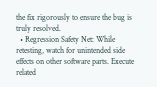the fix rigorously to ensure the bug is truly resolved.
  • Regression Safety Net: While retesting, watch for unintended side effects on other software parts. Execute related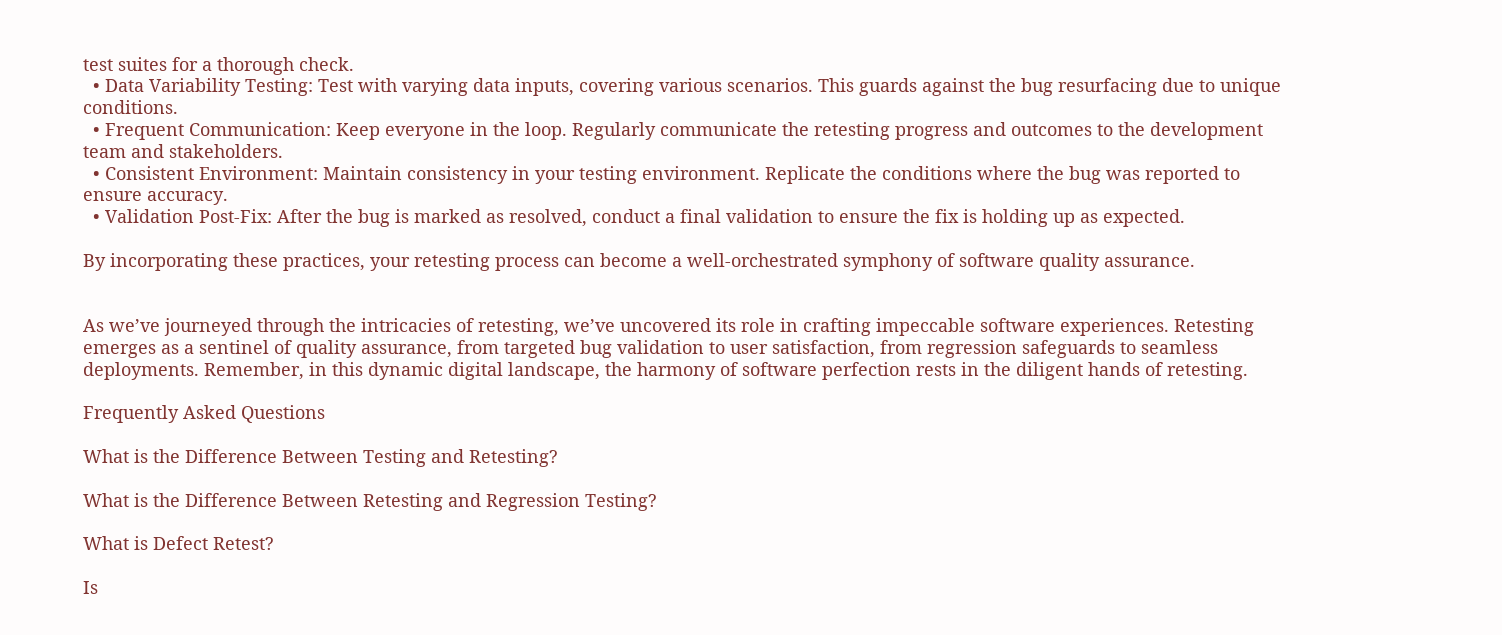test suites for a thorough check.
  • Data Variability Testing: Test with varying data inputs, covering various scenarios. This guards against the bug resurfacing due to unique conditions.
  • Frequent Communication: Keep everyone in the loop. Regularly communicate the retesting progress and outcomes to the development team and stakeholders.
  • Consistent Environment: Maintain consistency in your testing environment. Replicate the conditions where the bug was reported to ensure accuracy.
  • Validation Post-Fix: After the bug is marked as resolved, conduct a final validation to ensure the fix is holding up as expected.

By incorporating these practices, your retesting process can become a well-orchestrated symphony of software quality assurance.


As we’ve journeyed through the intricacies of retesting, we’ve uncovered its role in crafting impeccable software experiences. Retesting emerges as a sentinel of quality assurance, from targeted bug validation to user satisfaction, from regression safeguards to seamless deployments. Remember, in this dynamic digital landscape, the harmony of software perfection rests in the diligent hands of retesting.

Frequently Asked Questions

What is the Difference Between Testing and Retesting?

What is the Difference Between Retesting and Regression Testing?

What is Defect Retest?

Is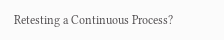Retesting a Continuous Process?